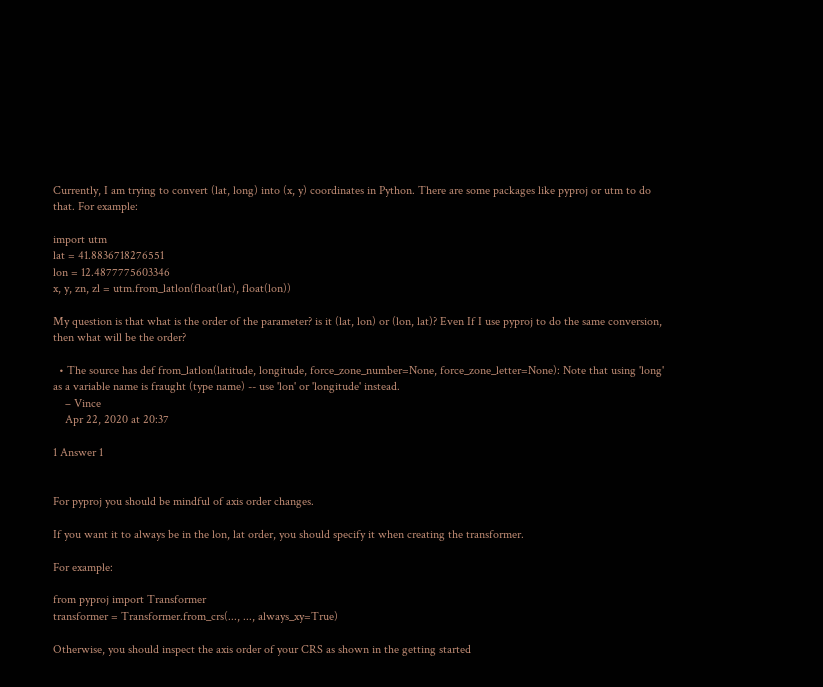Currently, I am trying to convert (lat, long) into (x, y) coordinates in Python. There are some packages like pyproj or utm to do that. For example:

import utm
lat = 41.8836718276551
lon = 12.4877775603346
x, y, zn, zl = utm.from_latlon(float(lat), float(lon))

My question is that what is the order of the parameter? is it (lat, lon) or (lon, lat)? Even If I use pyproj to do the same conversion, then what will be the order?

  • The source has def from_latlon(latitude, longitude, force_zone_number=None, force_zone_letter=None): Note that using 'long' as a variable name is fraught (type name) -- use 'lon' or 'longitude' instead.
    – Vince
    Apr 22, 2020 at 20:37

1 Answer 1


For pyproj you should be mindful of axis order changes.

If you want it to always be in the lon, lat order, you should specify it when creating the transformer.

For example:

from pyproj import Transformer
transformer = Transformer.from_crs(..., ..., always_xy=True)

Otherwise, you should inspect the axis order of your CRS as shown in the getting started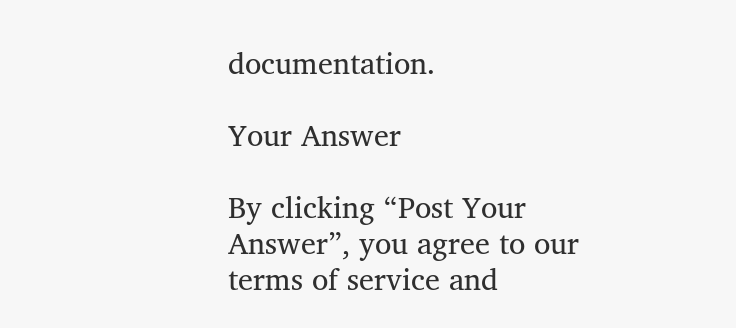documentation.

Your Answer

By clicking “Post Your Answer”, you agree to our terms of service and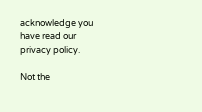acknowledge you have read our privacy policy.

Not the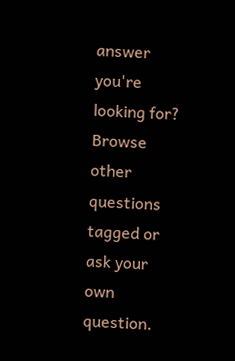answer you're looking for? Browse other questions tagged or ask your own question.